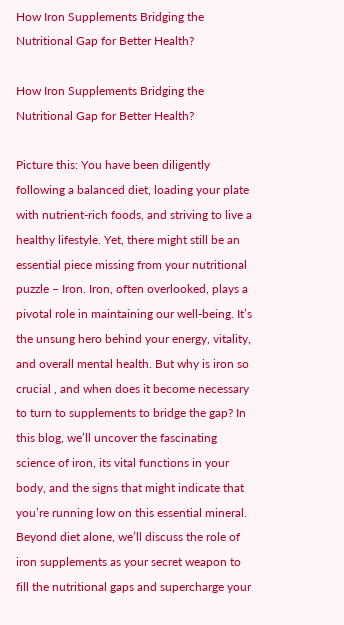How Iron Supplements Bridging the Nutritional Gap for Better Health?

How Iron Supplements Bridging the Nutritional Gap for Better Health?

Picture this: You have been diligently following a balanced diet, loading your plate with nutrient-rich foods, and striving to live a healthy lifestyle. Yet, there might still be an essential piece missing from your nutritional puzzle – Iron. Iron, often overlooked, plays a pivotal role in maintaining our well-being. It’s the unsung hero behind your energy, vitality, and overall mental health. But why is iron so crucial , and when does it become necessary to turn to supplements to bridge the gap? In this blog, we’ll uncover the fascinating science of iron, its vital functions in your body, and the signs that might indicate that you’re running low on this essential mineral. Beyond diet alone, we’ll discuss the role of iron supplements as your secret weapon to fill the nutritional gaps and supercharge your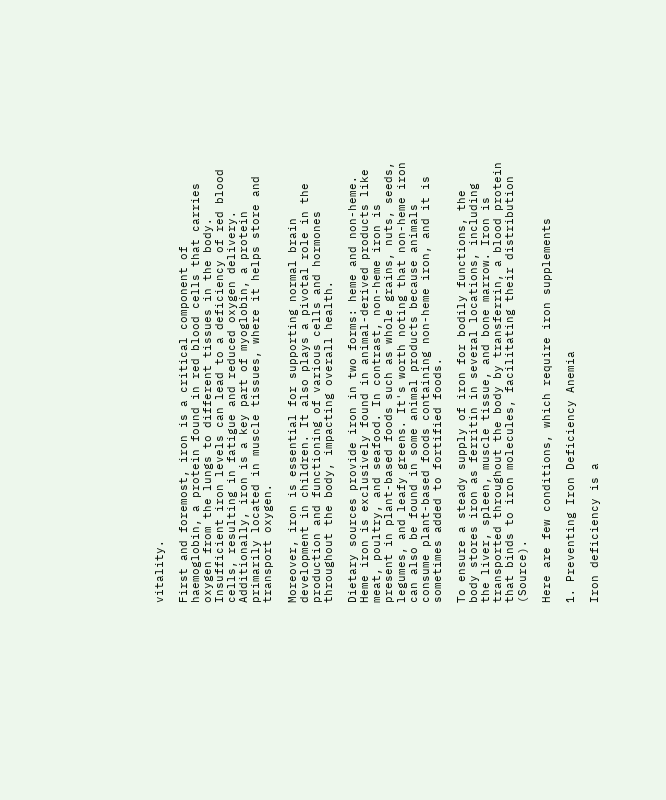vitality.

First and foremost, iron is a critical component of haemoglobin, a protein found in red blood cells that carries oxygen from the lungs to different tissues in the body. Insufficient iron levels can lead to a deficiency of red blood cells, resulting in fatigue and reduced oxygen delivery. Additionally, iron is a key part of myoglobin, a protein primarily located in muscle tissues, where it helps store and transport oxygen.

Moreover, iron is essential for supporting normal brain development in children. It also plays a pivotal role in the production and functioning of various cells and hormones throughout the body, impacting overall health.

Dietary sources provide iron in two forms: heme and non-heme. Heme iron is exclusively found in animal-derived products like meat, poultry, and seafood. In contrast, non-heme iron is present in plant-based foods such as whole grains, nuts, seeds, legumes, and leafy greens. It's worth noting that non-heme iron can also be found in some animal products because animals consume plant-based foods containing non-heme iron, and it is sometimes added to fortified foods.

To ensure a steady supply of iron for bodily functions, the body stores iron as ferritin in several locations, including the liver, spleen, muscle tissue, and bone marrow. Iron is transported throughout the body by transferrin, a blood protein that binds to iron molecules, facilitating their distribution (Source).

Here are few conditions, which require iron supplements

1. Preventing Iron Deficiency Anemia

Iron deficiency is a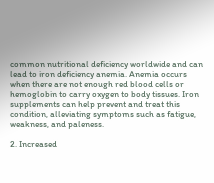common nutritional deficiency worldwide and can lead to iron deficiency anemia. Anemia occurs when there are not enough red blood cells or hemoglobin to carry oxygen to body tissues. Iron supplements can help prevent and treat this condition, alleviating symptoms such as fatigue, weakness, and paleness.

2. Increased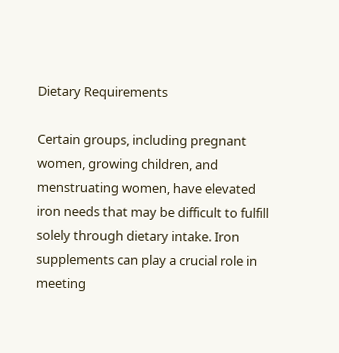Dietary Requirements

Certain groups, including pregnant women, growing children, and menstruating women, have elevated iron needs that may be difficult to fulfill solely through dietary intake. Iron supplements can play a crucial role in meeting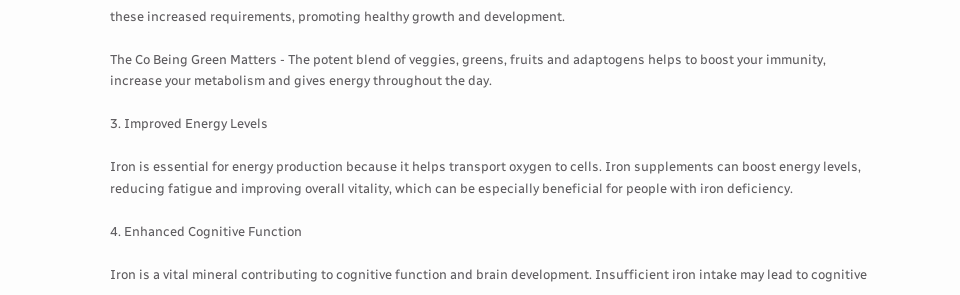these increased requirements, promoting healthy growth and development.

The Co Being Green Matters - The potent blend of veggies, greens, fruits and adaptogens helps to boost your immunity, increase your metabolism and gives energy throughout the day.

3. Improved Energy Levels

Iron is essential for energy production because it helps transport oxygen to cells. Iron supplements can boost energy levels, reducing fatigue and improving overall vitality, which can be especially beneficial for people with iron deficiency.

4. Enhanced Cognitive Function

Iron is a vital mineral contributing to cognitive function and brain development. Insufficient iron intake may lead to cognitive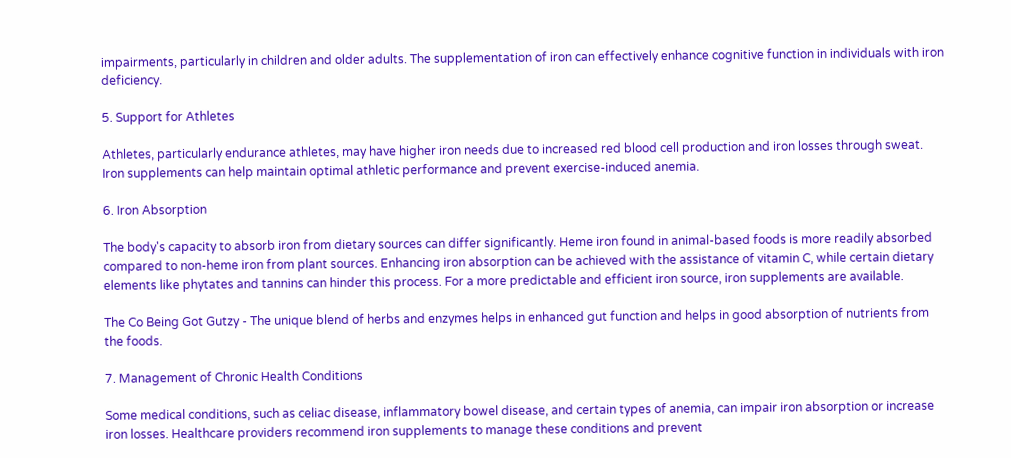impairments, particularly in children and older adults. The supplementation of iron can effectively enhance cognitive function in individuals with iron deficiency.

5. Support for Athletes

Athletes, particularly endurance athletes, may have higher iron needs due to increased red blood cell production and iron losses through sweat. Iron supplements can help maintain optimal athletic performance and prevent exercise-induced anemia.

6. Iron Absorption

The body's capacity to absorb iron from dietary sources can differ significantly. Heme iron found in animal-based foods is more readily absorbed compared to non-heme iron from plant sources. Enhancing iron absorption can be achieved with the assistance of vitamin C, while certain dietary elements like phytates and tannins can hinder this process. For a more predictable and efficient iron source, iron supplements are available.

The Co Being Got Gutzy - The unique blend of herbs and enzymes helps in enhanced gut function and helps in good absorption of nutrients from the foods.

7. Management of Chronic Health Conditions

Some medical conditions, such as celiac disease, inflammatory bowel disease, and certain types of anemia, can impair iron absorption or increase iron losses. Healthcare providers recommend iron supplements to manage these conditions and prevent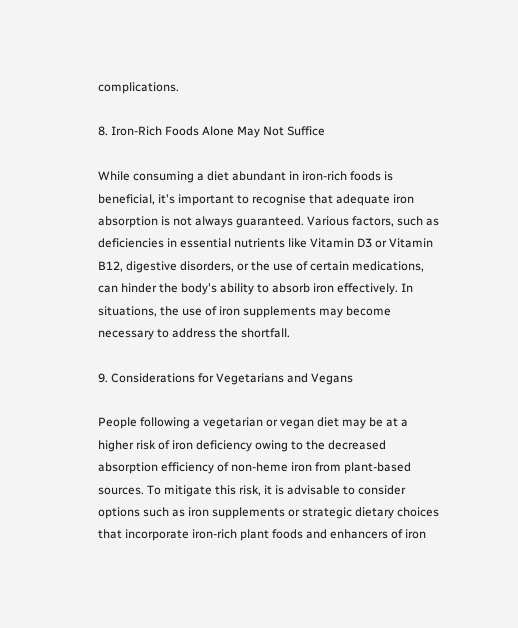complications.

8. Iron-Rich Foods Alone May Not Suffice

While consuming a diet abundant in iron-rich foods is beneficial, it's important to recognise that adequate iron absorption is not always guaranteed. Various factors, such as deficiencies in essential nutrients like Vitamin D3 or Vitamin B12, digestive disorders, or the use of certain medications, can hinder the body's ability to absorb iron effectively. In situations, the use of iron supplements may become necessary to address the shortfall.

9. Considerations for Vegetarians and Vegans

People following a vegetarian or vegan diet may be at a higher risk of iron deficiency owing to the decreased absorption efficiency of non-heme iron from plant-based sources. To mitigate this risk, it is advisable to consider options such as iron supplements or strategic dietary choices that incorporate iron-rich plant foods and enhancers of iron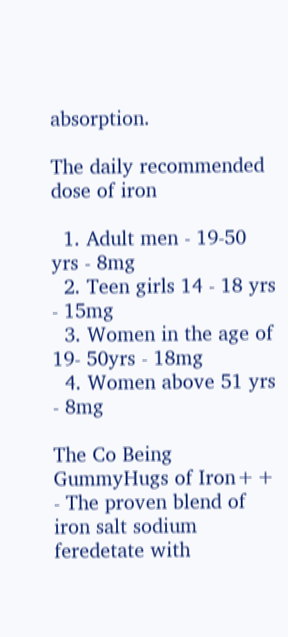absorption.

The daily recommended dose of iron

  1. Adult men - 19-50 yrs - 8mg
  2. Teen girls 14 - 18 yrs - 15mg
  3. Women in the age of 19- 50yrs - 18mg
  4. Women above 51 yrs - 8mg

The Co Being GummyHugs of Iron++ - The proven blend of iron salt sodium feredetate with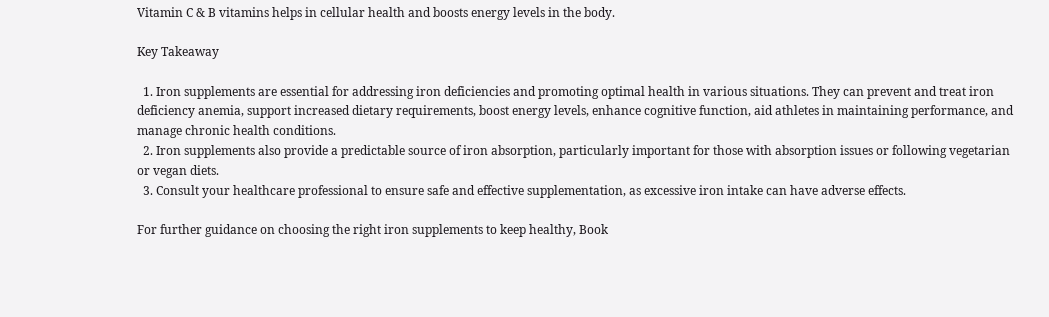Vitamin C & B vitamins helps in cellular health and boosts energy levels in the body.

Key Takeaway

  1. Iron supplements are essential for addressing iron deficiencies and promoting optimal health in various situations. They can prevent and treat iron deficiency anemia, support increased dietary requirements, boost energy levels, enhance cognitive function, aid athletes in maintaining performance, and manage chronic health conditions.
  2. Iron supplements also provide a predictable source of iron absorption, particularly important for those with absorption issues or following vegetarian or vegan diets.
  3. Consult your healthcare professional to ensure safe and effective supplementation, as excessive iron intake can have adverse effects.

For further guidance on choosing the right iron supplements to keep healthy, Book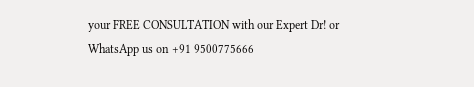your FREE CONSULTATION with our Expert Dr! or WhatsApp us on +91 9500775666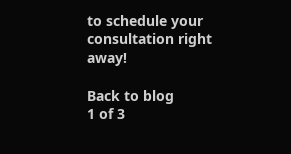to schedule your consultation right away!

Back to blog
1 of 3